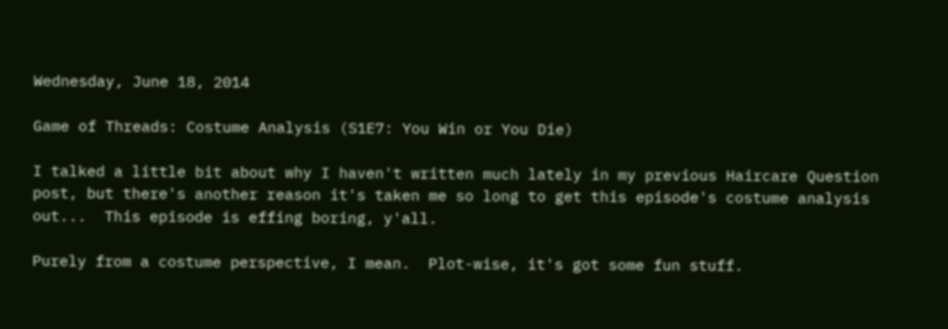Wednesday, June 18, 2014

Game of Threads: Costume Analysis (S1E7: You Win or You Die)

I talked a little bit about why I haven't written much lately in my previous Haircare Question post, but there's another reason it's taken me so long to get this episode's costume analysis out...  This episode is effing boring, y'all.

Purely from a costume perspective, I mean.  Plot-wise, it's got some fun stuff.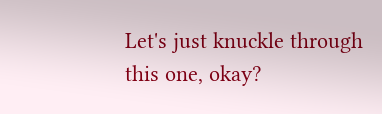Let's just knuckle through this one, okay?